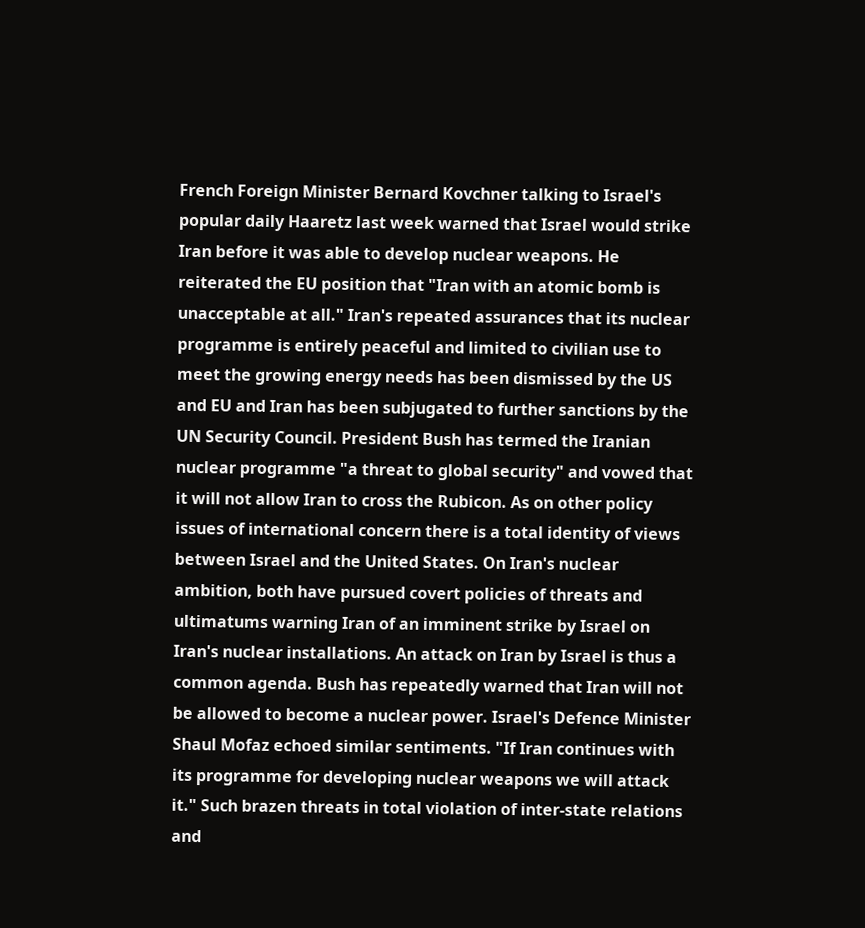French Foreign Minister Bernard Kovchner talking to Israel's popular daily Haaretz last week warned that Israel would strike Iran before it was able to develop nuclear weapons. He reiterated the EU position that "Iran with an atomic bomb is unacceptable at all." Iran's repeated assurances that its nuclear programme is entirely peaceful and limited to civilian use to meet the growing energy needs has been dismissed by the US and EU and Iran has been subjugated to further sanctions by the UN Security Council. President Bush has termed the Iranian nuclear programme "a threat to global security" and vowed that it will not allow Iran to cross the Rubicon. As on other policy issues of international concern there is a total identity of views between Israel and the United States. On Iran's nuclear ambition, both have pursued covert policies of threats and ultimatums warning Iran of an imminent strike by Israel on Iran's nuclear installations. An attack on Iran by Israel is thus a common agenda. Bush has repeatedly warned that Iran will not be allowed to become a nuclear power. Israel's Defence Minister Shaul Mofaz echoed similar sentiments. "If Iran continues with its programme for developing nuclear weapons we will attack it." Such brazen threats in total violation of inter-state relations and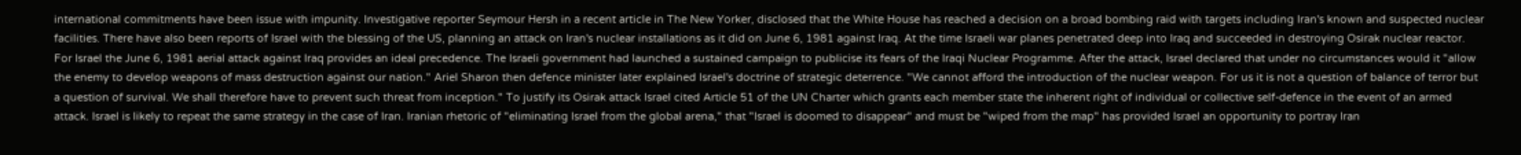international commitments have been issue with impunity. Investigative reporter Seymour Hersh in a recent article in The New Yorker, disclosed that the White House has reached a decision on a broad bombing raid with targets including Iran's known and suspected nuclear facilities. There have also been reports of Israel with the blessing of the US, planning an attack on Iran's nuclear installations as it did on June 6, 1981 against Iraq. At the time Israeli war planes penetrated deep into Iraq and succeeded in destroying Osirak nuclear reactor. For Israel the June 6, 1981 aerial attack against Iraq provides an ideal precedence. The Israeli government had launched a sustained campaign to publicise its fears of the Iraqi Nuclear Programme. After the attack, Israel declared that under no circumstances would it "allow the enemy to develop weapons of mass destruction against our nation." Ariel Sharon then defence minister later explained Israel's doctrine of strategic deterrence. "We cannot afford the introduction of the nuclear weapon. For us it is not a question of balance of terror but a question of survival. We shall therefore have to prevent such threat from inception." To justify its Osirak attack Israel cited Article 51 of the UN Charter which grants each member state the inherent right of individual or collective self-defence in the event of an armed attack. Israel is likely to repeat the same strategy in the case of Iran. Iranian rhetoric of "eliminating Israel from the global arena," that "Israel is doomed to disappear" and must be "wiped from the map" has provided Israel an opportunity to portray Iran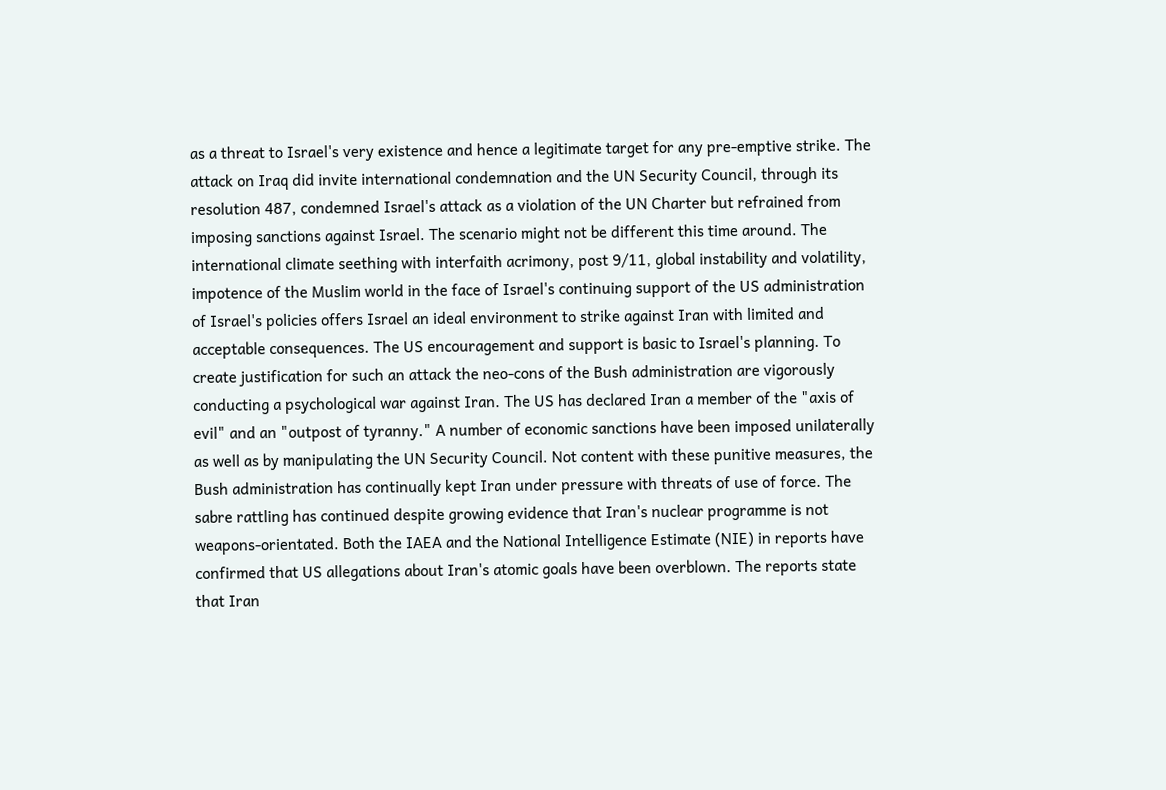as a threat to Israel's very existence and hence a legitimate target for any pre-emptive strike. The attack on Iraq did invite international condemnation and the UN Security Council, through its resolution 487, condemned Israel's attack as a violation of the UN Charter but refrained from imposing sanctions against Israel. The scenario might not be different this time around. The international climate seething with interfaith acrimony, post 9/11, global instability and volatility, impotence of the Muslim world in the face of Israel's continuing support of the US administration of Israel's policies offers Israel an ideal environment to strike against Iran with limited and acceptable consequences. The US encouragement and support is basic to Israel's planning. To create justification for such an attack the neo-cons of the Bush administration are vigorously conducting a psychological war against Iran. The US has declared Iran a member of the "axis of evil" and an "outpost of tyranny." A number of economic sanctions have been imposed unilaterally as well as by manipulating the UN Security Council. Not content with these punitive measures, the Bush administration has continually kept Iran under pressure with threats of use of force. The sabre rattling has continued despite growing evidence that Iran's nuclear programme is not weapons-orientated. Both the IAEA and the National Intelligence Estimate (NIE) in reports have confirmed that US allegations about Iran's atomic goals have been overblown. The reports state that Iran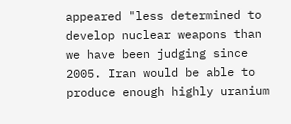appeared "less determined to develop nuclear weapons than we have been judging since 2005. Iran would be able to produce enough highly uranium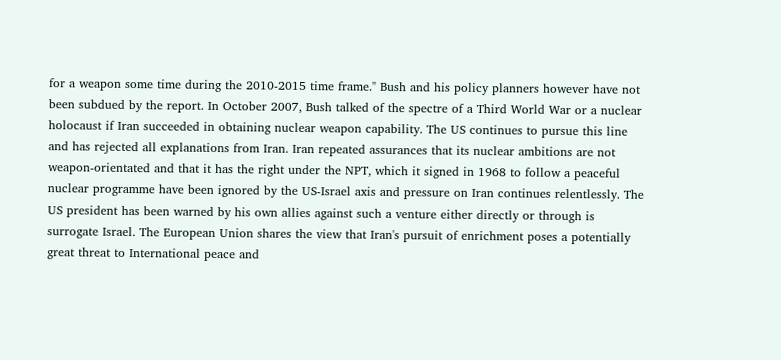for a weapon some time during the 2010-2015 time frame." Bush and his policy planners however have not been subdued by the report. In October 2007, Bush talked of the spectre of a Third World War or a nuclear holocaust if Iran succeeded in obtaining nuclear weapon capability. The US continues to pursue this line and has rejected all explanations from Iran. Iran repeated assurances that its nuclear ambitions are not weapon-orientated and that it has the right under the NPT, which it signed in 1968 to follow a peaceful nuclear programme have been ignored by the US-Israel axis and pressure on Iran continues relentlessly. The US president has been warned by his own allies against such a venture either directly or through is surrogate Israel. The European Union shares the view that Iran's pursuit of enrichment poses a potentially great threat to International peace and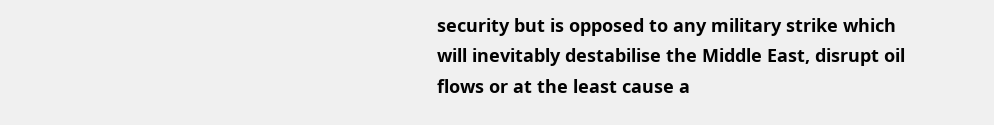security but is opposed to any military strike which will inevitably destabilise the Middle East, disrupt oil flows or at the least cause a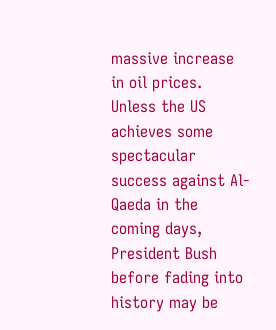massive increase in oil prices. Unless the US achieves some spectacular success against Al-Qaeda in the coming days, President Bush before fading into history may be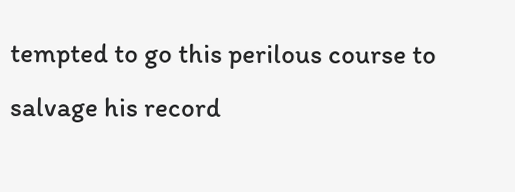tempted to go this perilous course to salvage his record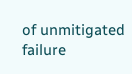of unmitigated failure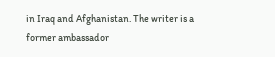in Iraq and Afghanistan. The writer is a former ambassador